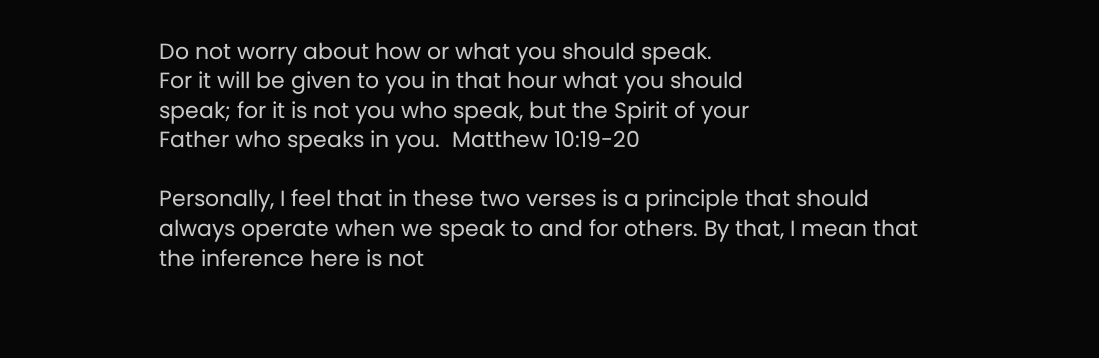Do not worry about how or what you should speak.
For it will be given to you in that hour what you should
speak; for it is not you who speak, but the Spirit of your
Father who speaks in you.  Matthew 10:19-20

Personally, I feel that in these two verses is a principle that should always operate when we speak to and for others. By that, I mean that the inference here is not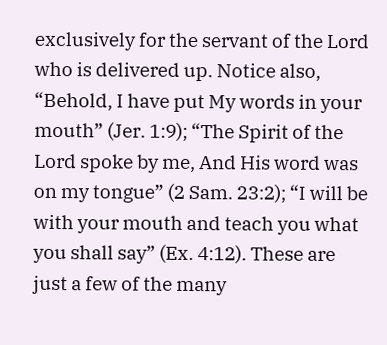exclusively for the servant of the Lord who is delivered up. Notice also, “Behold, I have put My words in your mouth” (Jer. 1:9); “The Spirit of the Lord spoke by me, And His word was on my tongue” (2 Sam. 23:2); “I will be with your mouth and teach you what you shall say” (Ex. 4:12). These are just a few of the many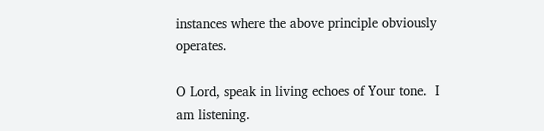instances where the above principle obviously operates.

O Lord, speak in living echoes of Your tone.  I am listening.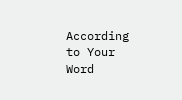According to Your Word